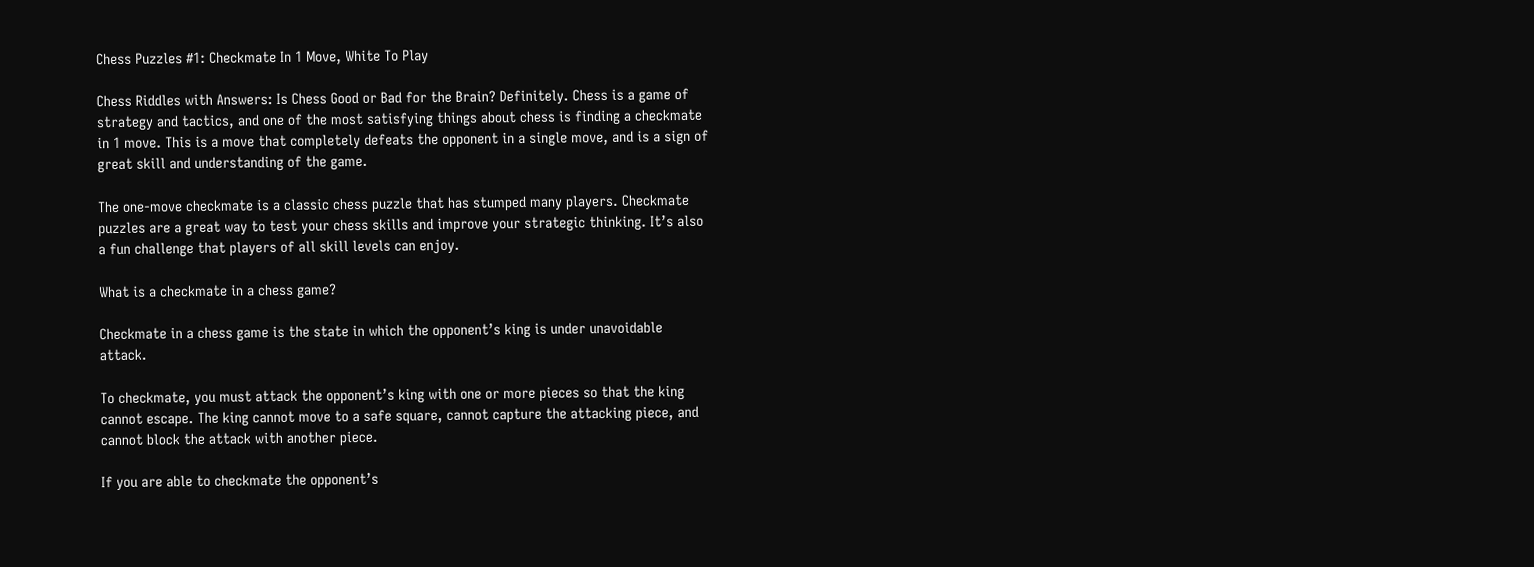Chess Puzzles #1: Checkmate In 1 Move, White To Play

Chess Riddles with Answers: Is Chess Good or Bad for the Brain? Definitely. Chess is a game of strategy and tactics, and one of the most satisfying things about chess is finding a checkmate in 1 move. This is a move that completely defeats the opponent in a single move, and is a sign of great skill and understanding of the game.

The one-move checkmate is a classic chess puzzle that has stumped many players. Checkmate puzzles are a great way to test your chess skills and improve your strategic thinking. It’s also a fun challenge that players of all skill levels can enjoy.

What is a checkmate in a chess game?

Checkmate in a chess game is the state in which the opponent’s king is under unavoidable attack.

To checkmate, you must attack the opponent’s king with one or more pieces so that the king cannot escape. The king cannot move to a safe square, cannot capture the attacking piece, and cannot block the attack with another piece.

If you are able to checkmate the opponent’s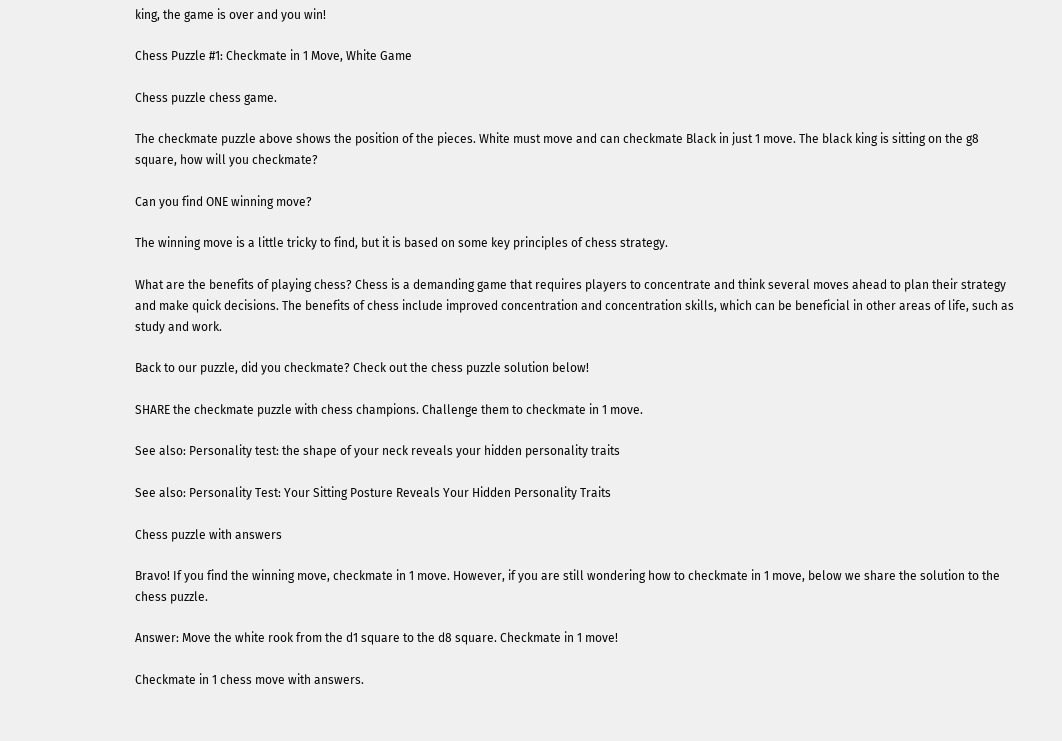king, the game is over and you win!

Chess Puzzle #1: Checkmate in 1 Move, White Game

Chess puzzle chess game.

The checkmate puzzle above shows the position of the pieces. White must move and can checkmate Black in just 1 move. The black king is sitting on the g8 square, how will you checkmate?

Can you find ONE winning move?

The winning move is a little tricky to find, but it is based on some key principles of chess strategy.

What are the benefits of playing chess? Chess is a demanding game that requires players to concentrate and think several moves ahead to plan their strategy and make quick decisions. The benefits of chess include improved concentration and concentration skills, which can be beneficial in other areas of life, such as study and work.

Back to our puzzle, did you checkmate? Check out the chess puzzle solution below!

SHARE the checkmate puzzle with chess champions. Challenge them to checkmate in 1 move.

See also: Personality test: the shape of your neck reveals your hidden personality traits

See also: Personality Test: Your Sitting Posture Reveals Your Hidden Personality Traits

Chess puzzle with answers

Bravo! If you find the winning move, checkmate in 1 move. However, if you are still wondering how to checkmate in 1 move, below we share the solution to the chess puzzle.

Answer: Move the white rook from the d1 square to the d8 square. Checkmate in 1 move!

Checkmate in 1 chess move with answers.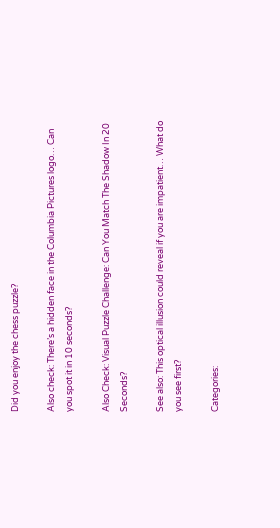Did you enjoy the chess puzzle?

Also check: There’s a hidden face in the Columbia Pictures logo… Can you spot it in 10 seconds?

Also Check: Visual Puzzle Challenge: Can You Match The Shadow In 20 Seconds?

See also: This optical illusion could reveal if you are impatient… What do you see first?

Categories: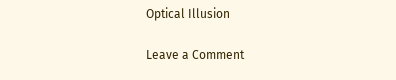Optical Illusion

Leave a Comment